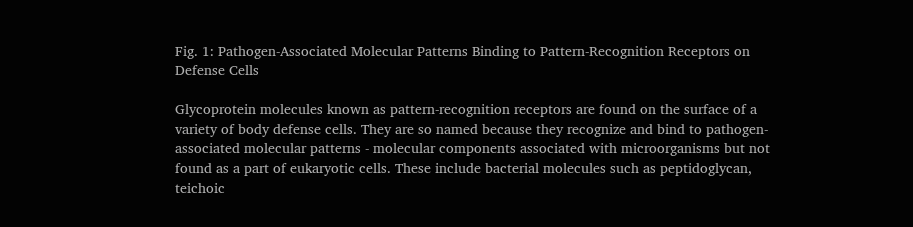Fig. 1: Pathogen-Associated Molecular Patterns Binding to Pattern-Recognition Receptors on Defense Cells

Glycoprotein molecules known as pattern-recognition receptors are found on the surface of a variety of body defense cells. They are so named because they recognize and bind to pathogen-associated molecular patterns - molecular components associated with microorganisms but not found as a part of eukaryotic cells. These include bacterial molecules such as peptidoglycan, teichoic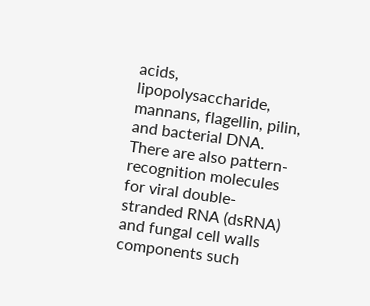acids, lipopolysaccharide, mannans, flagellin, pilin, and bacterial DNA. There are also pattern-recognition molecules for viral double-stranded RNA (dsRNA) and fungal cell walls components such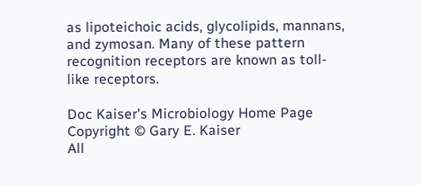as lipoteichoic acids, glycolipids, mannans, and zymosan. Many of these pattern recognition receptors are known as toll-like receptors.

Doc Kaiser's Microbiology Home Page
Copyright © Gary E. Kaiser
All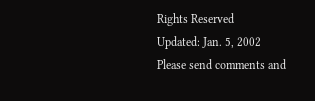Rights Reserved
Updated: Jan. 5, 2002
Please send comments and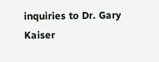inquiries to Dr. Gary Kaiser